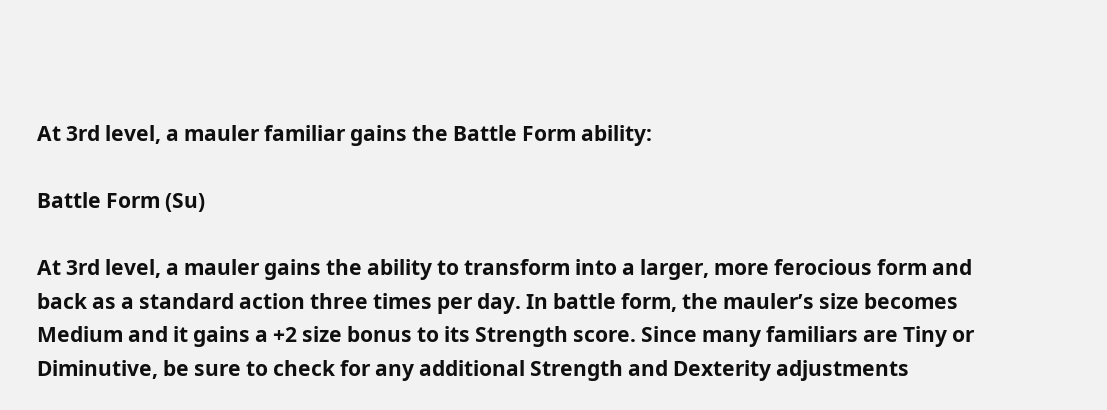At 3rd level, a mauler familiar gains the Battle Form ability:

Battle Form (Su)

At 3rd level, a mauler gains the ability to transform into a larger, more ferocious form and back as a standard action three times per day. In battle form, the mauler’s size becomes Medium and it gains a +2 size bonus to its Strength score. Since many familiars are Tiny or Diminutive, be sure to check for any additional Strength and Dexterity adjustments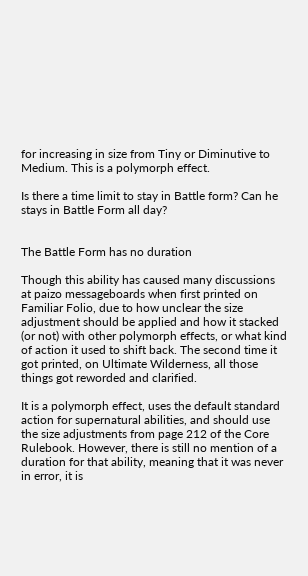for increasing in size from Tiny or Diminutive to Medium. This is a polymorph effect.

Is there a time limit to stay in Battle form? Can he stays in Battle Form all day?


The Battle Form has no duration

Though this ability has caused many discussions at paizo messageboards when first printed on Familiar Folio, due to how unclear the size adjustment should be applied and how it stacked (or not) with other polymorph effects, or what kind of action it used to shift back. The second time it got printed, on Ultimate Wilderness, all those things got reworded and clarified.

It is a polymorph effect, uses the default standard action for supernatural abilities, and should use the size adjustments from page 212 of the Core Rulebook. However, there is still no mention of a duration for that ability, meaning that it was never in error, it is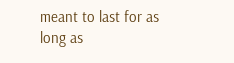meant to last for as long as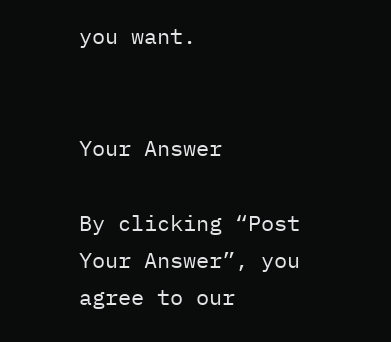you want.


Your Answer

By clicking “Post Your Answer”, you agree to our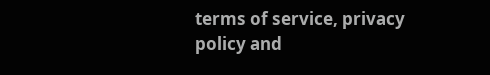terms of service, privacy policy and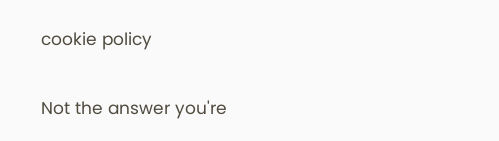cookie policy

Not the answer you're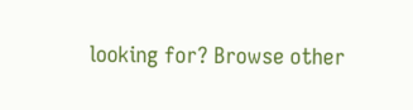looking for? Browse other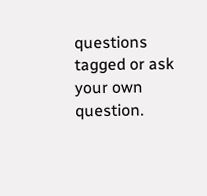questions tagged or ask your own question.